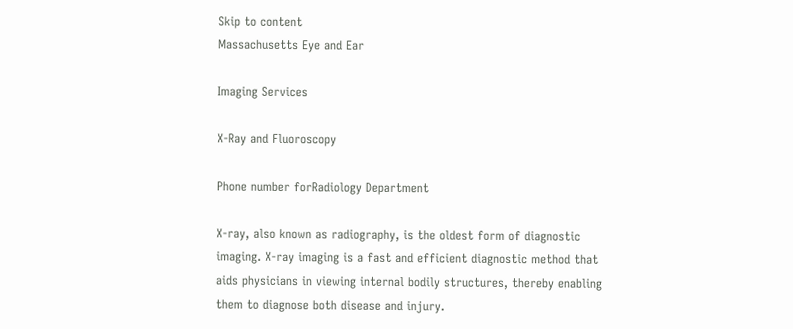Skip to content
Massachusetts Eye and Ear

Imaging Services

X-Ray and Fluoroscopy

Phone number forRadiology Department

X-ray, also known as radiography, is the oldest form of diagnostic imaging. X-ray imaging is a fast and efficient diagnostic method that aids physicians in viewing internal bodily structures, thereby enabling them to diagnose both disease and injury.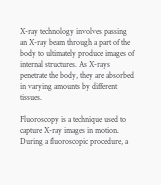X-ray technology involves passing an X-ray beam through a part of the body to ultimately produce images of internal structures. As X-rays penetrate the body, they are absorbed in varying amounts by different tissues.

Fluoroscopy is a technique used to capture X-ray images in motion. During a fluoroscopic procedure, a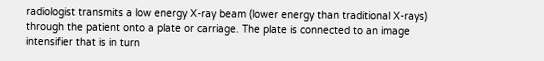radiologist transmits a low energy X-ray beam (lower energy than traditional X-rays) through the patient onto a plate or carriage. The plate is connected to an image intensifier that is in turn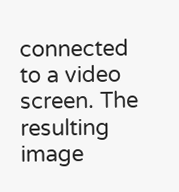connected to a video screen. The resulting image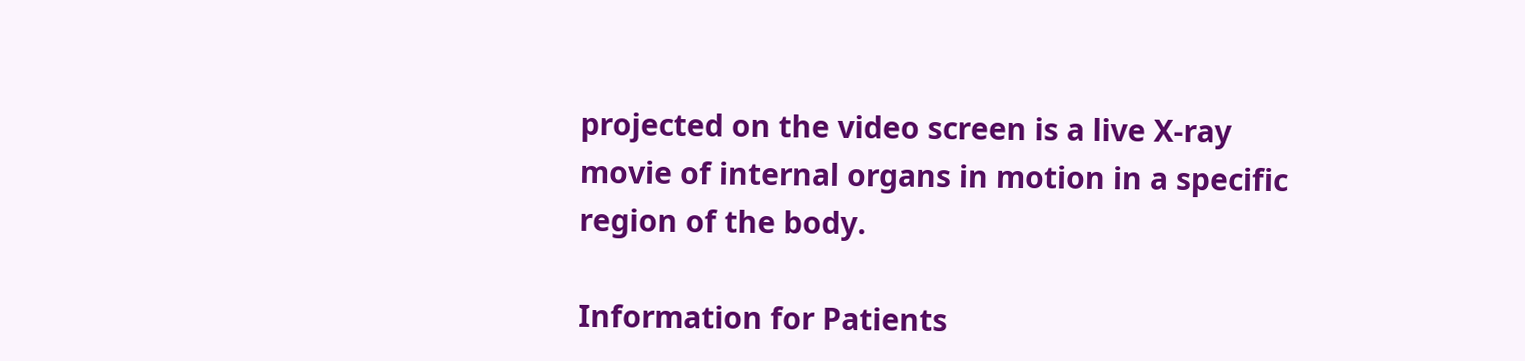projected on the video screen is a live X-ray movie of internal organs in motion in a specific region of the body.

Information for Patients